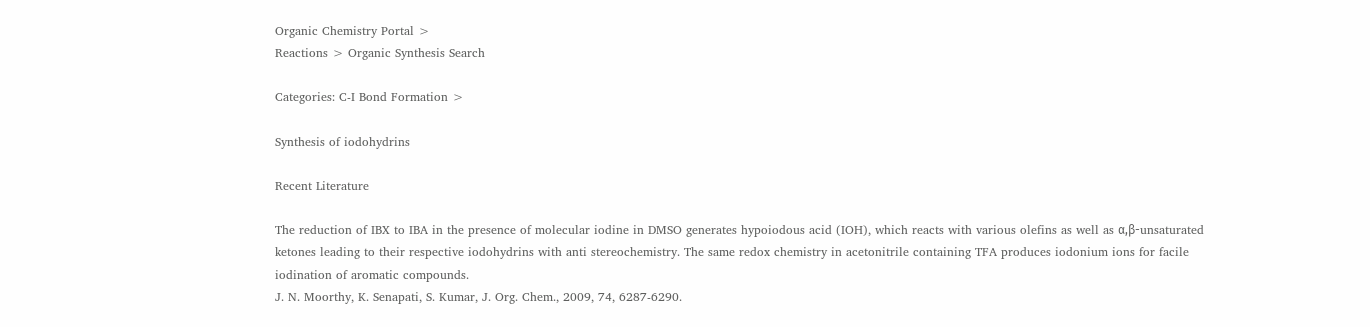Organic Chemistry Portal >
Reactions > Organic Synthesis Search

Categories: C-I Bond Formation >

Synthesis of iodohydrins

Recent Literature

The reduction of IBX to IBA in the presence of molecular iodine in DMSO generates hypoiodous acid (IOH), which reacts with various olefins as well as α,β-unsaturated ketones leading to their respective iodohydrins with anti stereochemistry. The same redox chemistry in acetonitrile containing TFA produces iodonium ions for facile iodination of aromatic compounds.
J. N. Moorthy, K. Senapati, S. Kumar, J. Org. Chem., 2009, 74, 6287-6290.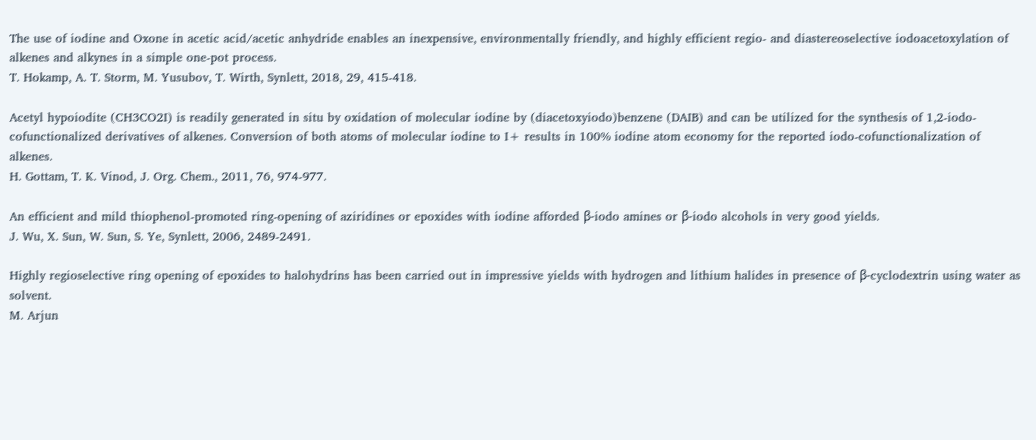The use of iodine and Oxone in acetic acid/acetic anhydride enables an inexpensive, environmentally friendly, and highly efficient regio- and diastereoselective iodoacetoxylation of alkenes and alkynes in a simple one-pot process.
T. Hokamp, A. T. Storm, M. Yusubov, T. Wirth, Synlett, 2018, 29, 415-418.

Acetyl hypoiodite (CH3CO2I) is readily generated in situ by oxidation of molecular iodine by (diacetoxyiodo)benzene (DAIB) and can be utilized for the synthesis of 1,2-iodo-cofunctionalized derivatives of alkenes. Conversion of both atoms of molecular iodine to I+ results in 100% iodine atom economy for the reported iodo-cofunctionalization of alkenes.
H. Gottam, T. K. Vinod, J. Org. Chem., 2011, 76, 974-977.

An efficient and mild thiophenol-promoted ring-opening of aziridines or epoxides with iodine afforded β-iodo amines or β-iodo alcohols in very good yields.
J. Wu, X. Sun, W. Sun, S. Ye, Synlett, 2006, 2489-2491.

Highly regioselective ring opening of epoxides to halohydrins has been carried out in impressive yields with hydrogen and lithium halides in presence of β-cyclodextrin using water as solvent.
M. Arjun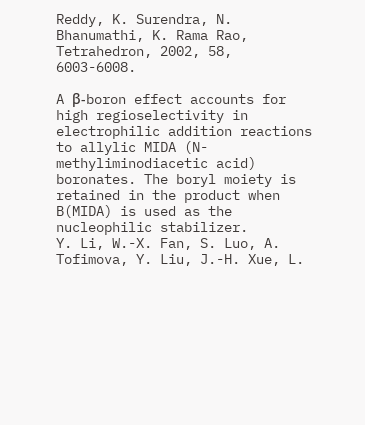Reddy, K. Surendra, N. Bhanumathi, K. Rama Rao, Tetrahedron, 2002, 58, 6003-6008.

A β-boron effect accounts for high regioselectivity in electrophilic addition reactions to allylic MIDA (N-methyliminodiacetic acid) boronates. The boryl moiety is retained in the product when B(MIDA) is used as the nucleophilic stabilizer.
Y. Li, W.-X. Fan, S. Luo, A. Tofimova, Y. Liu, J.-H. Xue, L.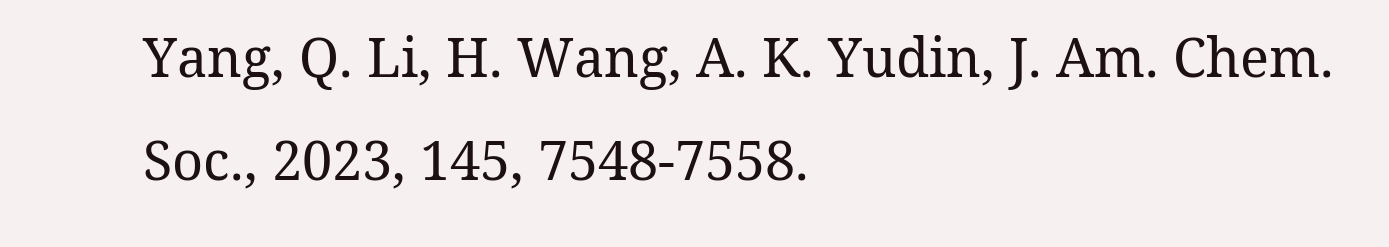Yang, Q. Li, H. Wang, A. K. Yudin, J. Am. Chem. Soc., 2023, 145, 7548-7558.